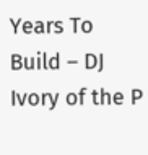Years To Build – DJ Ivory of the P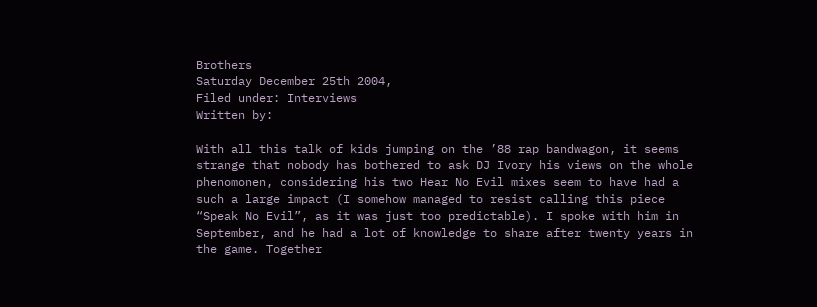Brothers
Saturday December 25th 2004,
Filed under: Interviews
Written by:

With all this talk of kids jumping on the ’88 rap bandwagon, it seems strange that nobody has bothered to ask DJ Ivory his views on the whole phenomonen, considering his two Hear No Evil mixes seem to have had a such a large impact (I somehow managed to resist calling this piece “Speak No Evil”, as it was just too predictable). I spoke with him in September, and he had a lot of knowledge to share after twenty years in the game. Together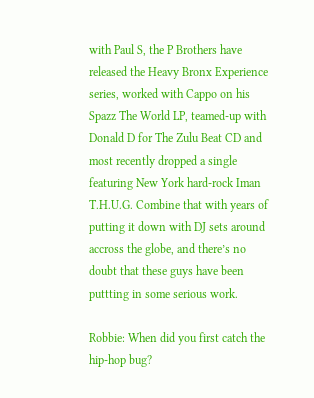with Paul S, the P Brothers have released the Heavy Bronx Experience series, worked with Cappo on his Spazz The World LP, teamed-up with Donald D for The Zulu Beat CD and most recently dropped a single featuring New York hard-rock Iman T.H.U.G. Combine that with years of putting it down with DJ sets around accross the globe, and there’s no doubt that these guys have been puttting in some serious work.

Robbie: When did you first catch the hip-hop bug?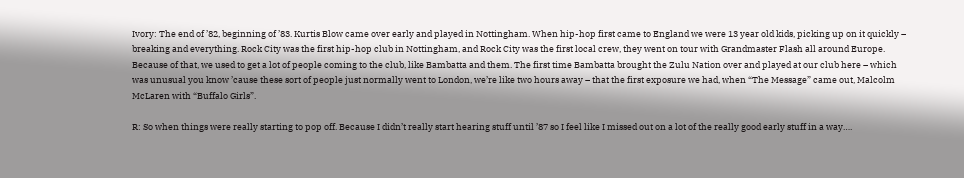Ivory: The end of ’82, beginning of ’83. Kurtis Blow came over early and played in Nottingham. When hip-hop first came to England we were 13 year old kids, picking up on it quickly – breaking and everything. Rock City was the first hip-hop club in Nottingham, and Rock City was the first local crew, they went on tour with Grandmaster Flash all around Europe. Because of that, we used to get a lot of people coming to the club, like Bambatta and them. The first time Bambatta brought the Zulu Nation over and played at our club here – which was unusual you know ’cause these sort of people just normally went to London, we’re like two hours away – that the first exposure we had, when “The Message” came out, Malcolm McLaren with “Buffalo Girls”.

R: So when things were really starting to pop off. Because I didn’t really start hearing stuff until ’87 so I feel like I missed out on a lot of the really good early stuff in a way….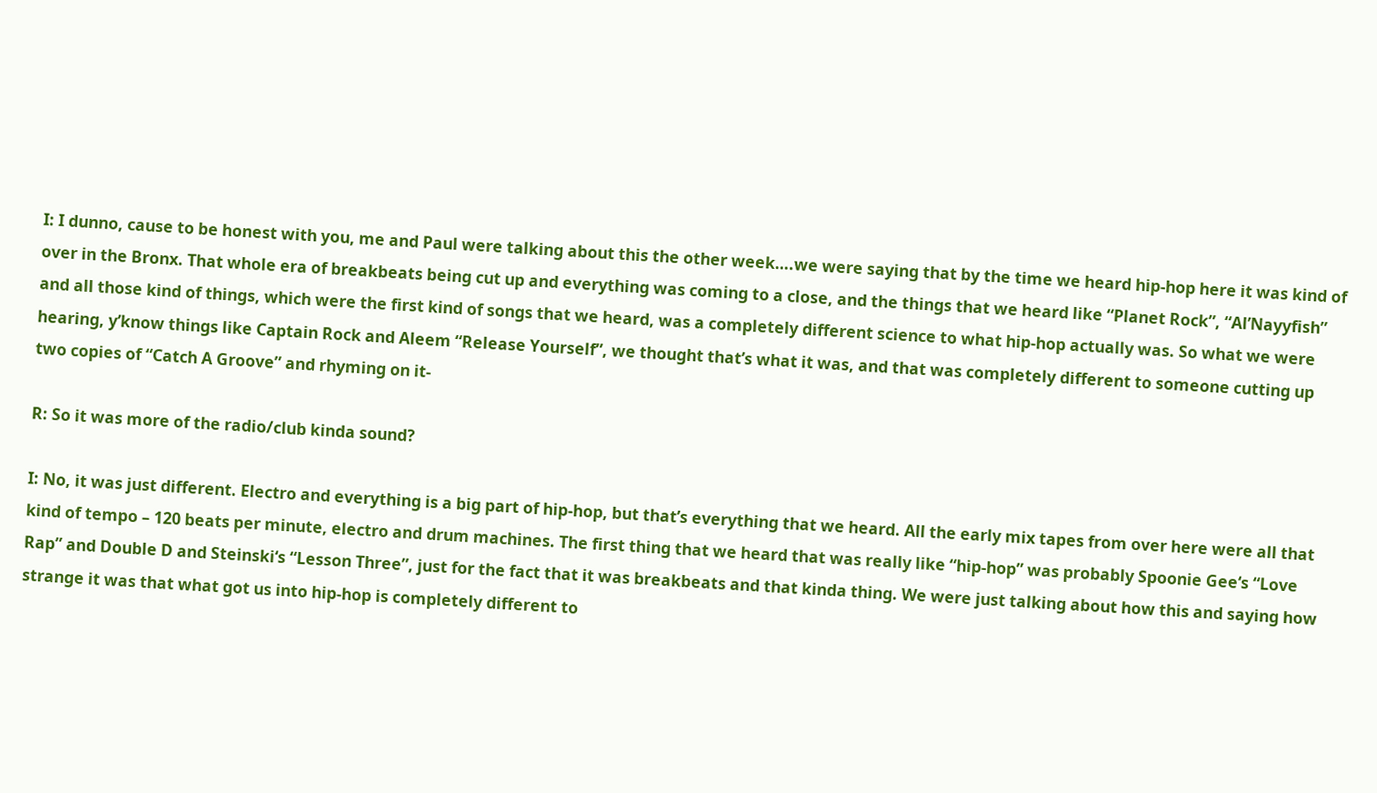I: I dunno, cause to be honest with you, me and Paul were talking about this the other week….we were saying that by the time we heard hip-hop here it was kind of over in the Bronx. That whole era of breakbeats being cut up and everything was coming to a close, and the things that we heard like “Planet Rock”, “Al’Nayyfish” and all those kind of things, which were the first kind of songs that we heard, was a completely different science to what hip-hop actually was. So what we were hearing, y’know things like Captain Rock and Aleem “Release Yourself”, we thought that’s what it was, and that was completely different to someone cutting up two copies of “Catch A Groove” and rhyming on it-

R: So it was more of the radio/club kinda sound?

I: No, it was just different. Electro and everything is a big part of hip-hop, but that’s everything that we heard. All the early mix tapes from over here were all that kind of tempo – 120 beats per minute, electro and drum machines. The first thing that we heard that was really like “hip-hop” was probably Spoonie Gee‘s “Love Rap” and Double D and Steinski‘s “Lesson Three”, just for the fact that it was breakbeats and that kinda thing. We were just talking about how this and saying how strange it was that what got us into hip-hop is completely different to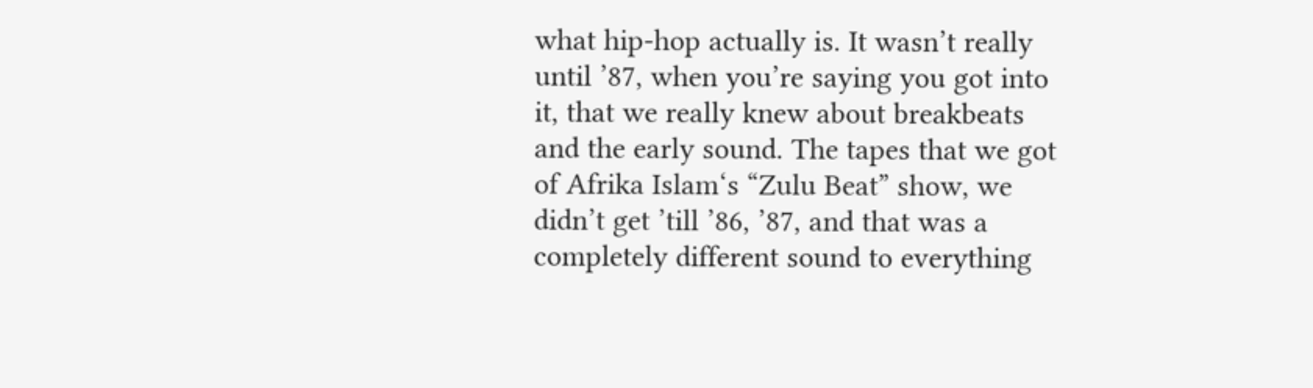what hip-hop actually is. It wasn’t really until ’87, when you’re saying you got into it, that we really knew about breakbeats and the early sound. The tapes that we got of Afrika Islam‘s “Zulu Beat” show, we didn’t get ’till ’86, ’87, and that was a completely different sound to everything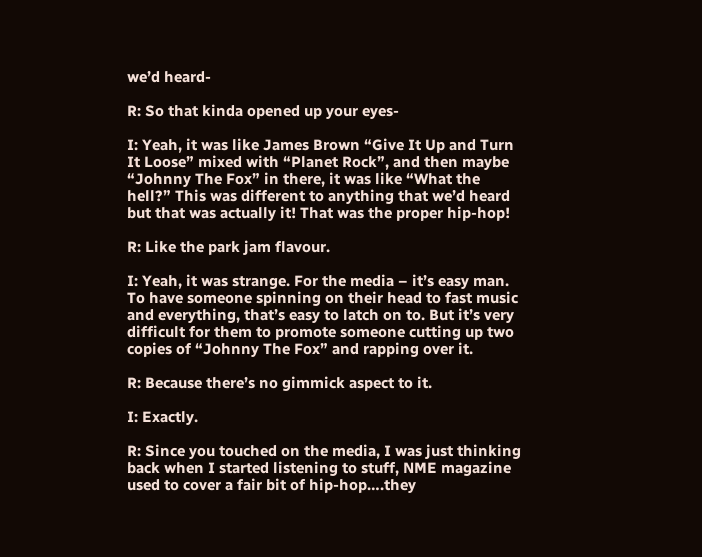we’d heard-

R: So that kinda opened up your eyes-

I: Yeah, it was like James Brown “Give It Up and Turn It Loose” mixed with “Planet Rock”, and then maybe “Johnny The Fox” in there, it was like “What the hell?” This was different to anything that we’d heard but that was actually it! That was the proper hip-hop!

R: Like the park jam flavour.

I: Yeah, it was strange. For the media – it’s easy man. To have someone spinning on their head to fast music and everything, that’s easy to latch on to. But it’s very difficult for them to promote someone cutting up two copies of “Johnny The Fox” and rapping over it.

R: Because there’s no gimmick aspect to it.

I: Exactly.

R: Since you touched on the media, I was just thinking back when I started listening to stuff, NME magazine used to cover a fair bit of hip-hop….they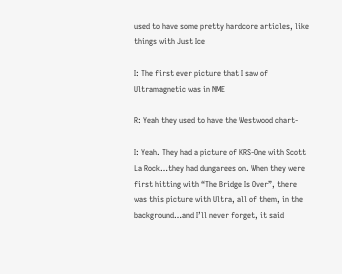used to have some pretty hardcore articles, like things with Just Ice

I: The first ever picture that I saw of Ultramagnetic was in NME

R: Yeah they used to have the Westwood chart-

I: Yeah. They had a picture of KRS-One with Scott La Rock…they had dungarees on. When they were first hitting with “The Bridge Is Over”, there was this picture with Ultra, all of them, in the background…and I’ll never forget, it said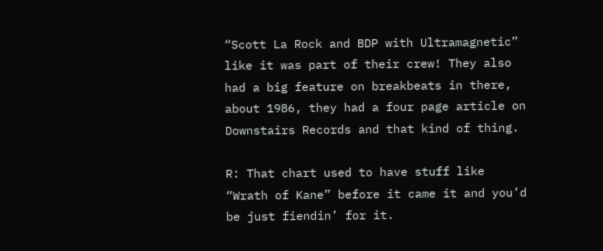“Scott La Rock and BDP with Ultramagnetic” like it was part of their crew! They also had a big feature on breakbeats in there, about 1986, they had a four page article on Downstairs Records and that kind of thing.

R: That chart used to have stuff like “Wrath of Kane” before it came it and you’d be just fiendin’ for it.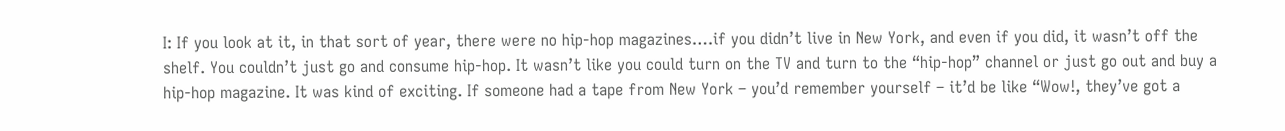I: If you look at it, in that sort of year, there were no hip-hop magazines….if you didn’t live in New York, and even if you did, it wasn’t off the shelf. You couldn’t just go and consume hip-hop. It wasn’t like you could turn on the TV and turn to the “hip-hop” channel or just go out and buy a hip-hop magazine. It was kind of exciting. If someone had a tape from New York – you’d remember yourself – it’d be like “Wow!, they’ve got a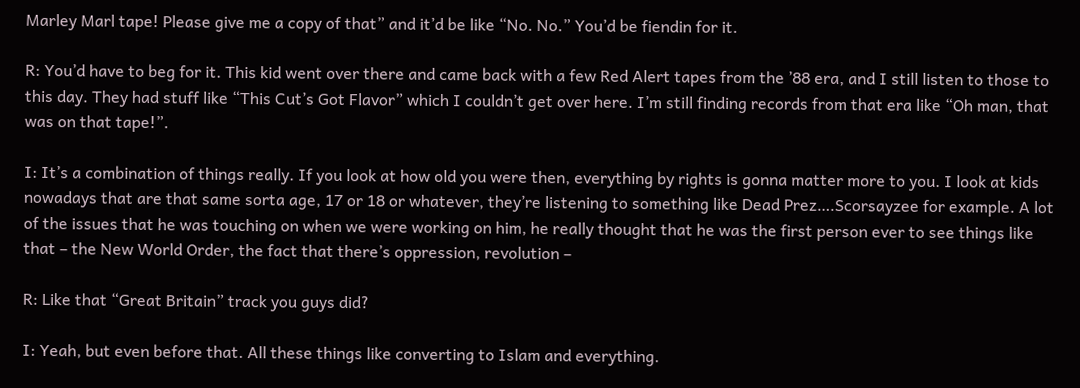Marley Marl tape! Please give me a copy of that” and it’d be like “No. No.” You’d be fiendin for it.

R: You’d have to beg for it. This kid went over there and came back with a few Red Alert tapes from the ’88 era, and I still listen to those to this day. They had stuff like “This Cut’s Got Flavor” which I couldn’t get over here. I’m still finding records from that era like “Oh man, that was on that tape!”.

I: It’s a combination of things really. If you look at how old you were then, everything by rights is gonna matter more to you. I look at kids nowadays that are that same sorta age, 17 or 18 or whatever, they’re listening to something like Dead Prez….Scorsayzee for example. A lot of the issues that he was touching on when we were working on him, he really thought that he was the first person ever to see things like that – the New World Order, the fact that there’s oppression, revolution –

R: Like that “Great Britain” track you guys did?

I: Yeah, but even before that. All these things like converting to Islam and everything.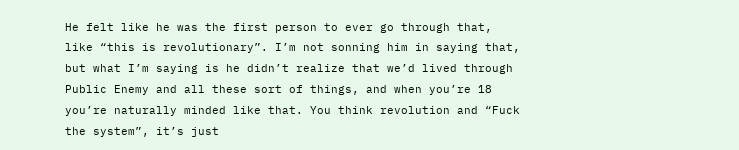He felt like he was the first person to ever go through that, like “this is revolutionary”. I’m not sonning him in saying that, but what I’m saying is he didn’t realize that we’d lived through Public Enemy and all these sort of things, and when you’re 18 you’re naturally minded like that. You think revolution and “Fuck the system”, it’s just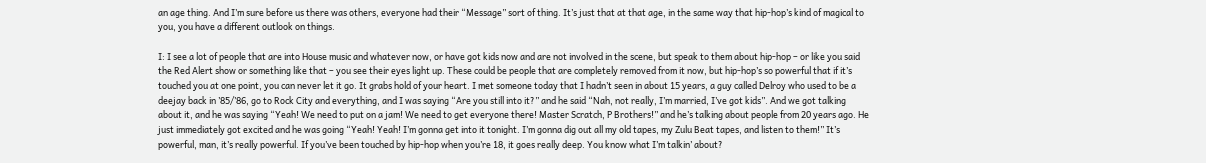an age thing. And I’m sure before us there was others, everyone had their “Message” sort of thing. It’s just that at that age, in the same way that hip-hop’s kind of magical to you, you have a different outlook on things.

I: I see a lot of people that are into House music and whatever now, or have got kids now and are not involved in the scene, but speak to them about hip-hop – or like you said the Red Alert show or something like that – you see their eyes light up. These could be people that are completely removed from it now, but hip-hop’s so powerful that if it’s touched you at one point, you can never let it go. It grabs hold of your heart. I met someone today that I hadn’t seen in about 15 years, a guy called Delroy who used to be a deejay back in ’85/’86, go to Rock City and everything, and I was saying “Are you still into it?” and he said “Nah, not really, I’m married, I’ve got kids”. And we got talking about it, and he was saying “Yeah! We need to put on a jam! We need to get everyone there! Master Scratch, P Brothers!” and he’s talking about people from 20 years ago. He just immediately got excited and he was going “Yeah! Yeah! I’m gonna get into it tonight. I’m gonna dig out all my old tapes, my Zulu Beat tapes, and listen to them!” It’s powerful, man, it’s really powerful. If you’ve been touched by hip-hop when you’re 18, it goes really deep. You know what I’m talkin’ about?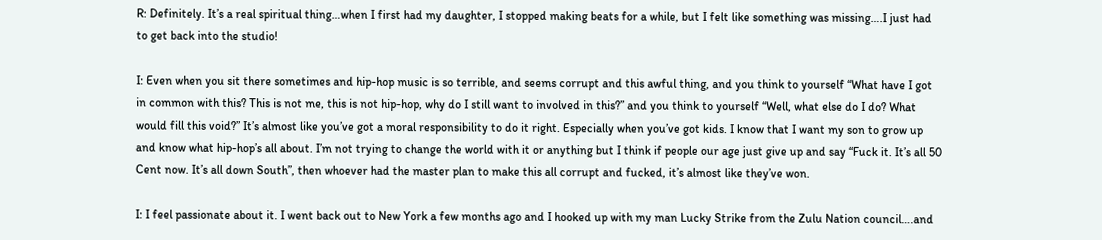R: Definitely. It’s a real spiritual thing…when I first had my daughter, I stopped making beats for a while, but I felt like something was missing….I just had to get back into the studio!

I: Even when you sit there sometimes and hip-hop music is so terrible, and seems corrupt and this awful thing, and you think to yourself “What have I got in common with this? This is not me, this is not hip-hop, why do I still want to involved in this?” and you think to yourself “Well, what else do I do? What would fill this void?” It’s almost like you’ve got a moral responsibility to do it right. Especially when you’ve got kids. I know that I want my son to grow up and know what hip-hop’s all about. I’m not trying to change the world with it or anything but I think if people our age just give up and say “Fuck it. It’s all 50 Cent now. It’s all down South”, then whoever had the master plan to make this all corrupt and fucked, it’s almost like they’ve won.

I: I feel passionate about it. I went back out to New York a few months ago and I hooked up with my man Lucky Strike from the Zulu Nation council….and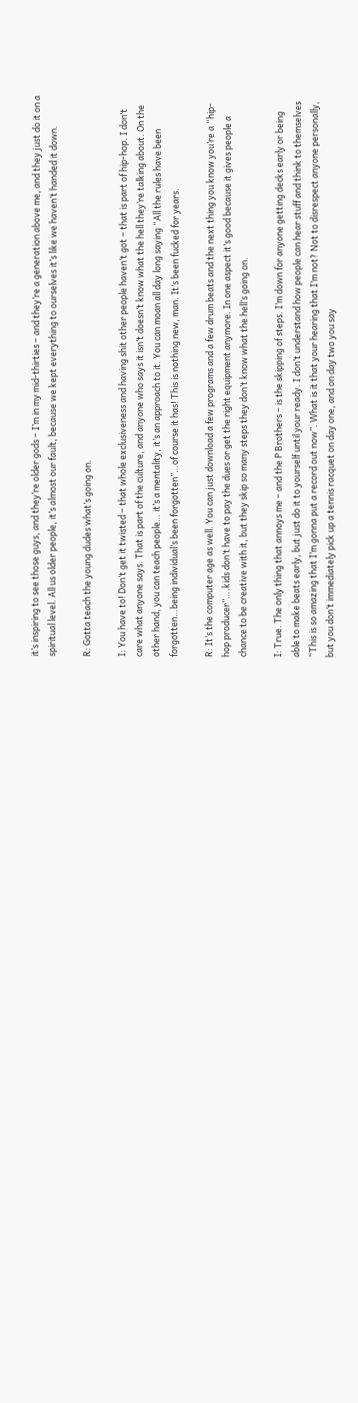it’s inspiring to see those guys, and they’re older gods – I’m in my mid-thirties – and they’re a generation above me, and they just do it on a spiritual level. All us older people, it’s almost our fault, because we kept everything to ourselves it’s like we haven’t handed it down.

R: Gotta teach the young dudes what’s going on.

I: You have to! Don’t get it twisted – that whole exclusiveness and having shit other people haven’t got – that is part of hip-hop. I don’t care what anyone says. That is part of the culture, and anyone who says it isn’t doesn’t know what the hell they’re talking about. On the other hand, you can teach people… it’s a mentality, it’s an approach to it. You can moan all day long saying “All the rules have been forgotten…being individual’s been forgotten”…of course it has! This is nothing new, man. It’s been fucked for years.

R: It’s the computer age as well. You can just download a few programs and a few drum beats and the next thing you know you’re a “hip-hop producer”….kids don’t have to pay the dues or get the right equipment anymore. In one aspect it’s good because it gives people a chance to be creative with it, but they skip so many steps they don’t know what the hell’s going on.

I: True. The only thing that annoys me – and the P Brothers – is the skipping of steps. I’m down for anyone getting decks early or being able to make beats early, but just do it to yourself until your ready. I don’t understand how people can hear stuff and think to themselves “This is so amazing that I’m gonna put a record out now”. What is it that your hearing that I’m not? Not to disrespect anyone personally, but you don’t immediately pick up a tennis racquet on day one, and on day two you say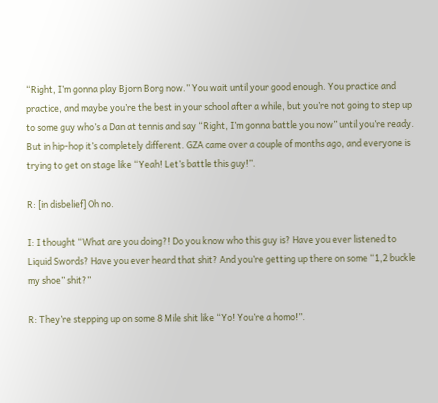“Right, I’m gonna play Bjorn Borg now.” You wait until your good enough. You practice and practice, and maybe you’re the best in your school after a while, but you’re not going to step up to some guy who’s a Dan at tennis and say “Right, I’m gonna battle you now” until you’re ready. But in hip-hop it’s completely different. GZA came over a couple of months ago, and everyone is trying to get on stage like “Yeah! Let’s battle this guy!”.

R: [in disbelief] Oh no.

I: I thought “What are you doing?! Do you know who this guy is? Have you ever listened to Liquid Swords? Have you ever heard that shit? And you’re getting up there on some “1,2 buckle my shoe” shit?”

R: They’re stepping up on some 8 Mile shit like “Yo! You’re a homo!”.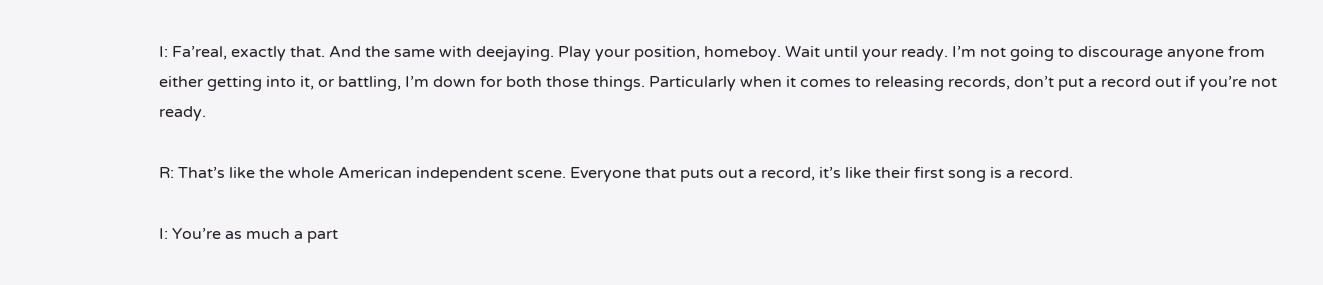I: Fa’real, exactly that. And the same with deejaying. Play your position, homeboy. Wait until your ready. I’m not going to discourage anyone from either getting into it, or battling, I’m down for both those things. Particularly when it comes to releasing records, don’t put a record out if you’re not ready.

R: That’s like the whole American independent scene. Everyone that puts out a record, it’s like their first song is a record.

I: You’re as much a part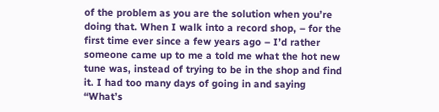of the problem as you are the solution when you’re doing that. When I walk into a record shop, – for the first time ever since a few years ago – I’d rather someone came up to me a told me what the hot new tune was, instead of trying to be in the shop and find it. I had too many days of going in and saying “What’s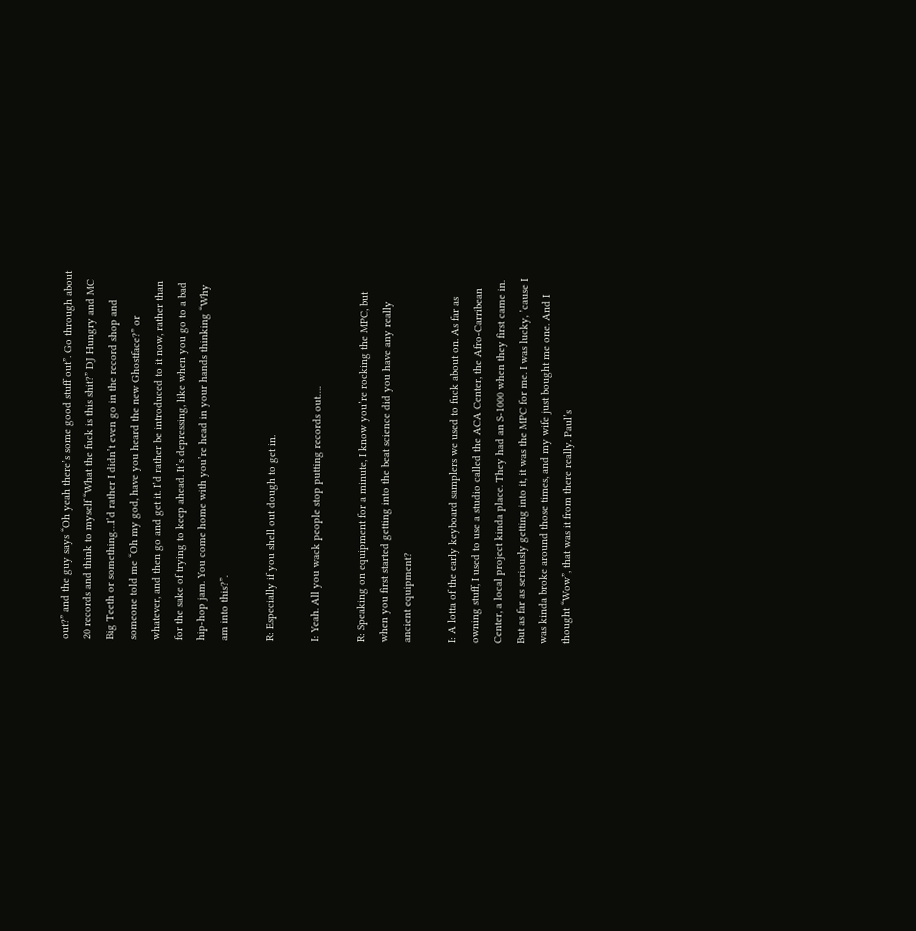out?” and the guy says “Oh yeah there’s some good stuff out”. Go through about 20 records and think to myself “What the fuck is this shit?” DJ Hungry and MC Big Teeth or something…I’d rather I didn’t even go in the record shop and someone told me “Oh my god, have you heard the new Ghostface?” or whatever, and then go and get it. I’d rather be introduced to it now, rather than for the sake of trying to keep ahead. It’s depressing, like when you go to a bad hip-hop jam. You come home with you’re head in your hands thinking “Why am into this?”.

R: Especially if you shell out dough to get in.

I: Yeah. All you wack people stop putting records out….

R: Speaking on equipment for a minute, I know you’re rocking the MPC, but when you first started getting into the beat science did you have any really ancient equipment?

I: A lotta of the early keyboard samplers we used to fuck about on. As far as owning stuff, I used to use a studio called the ACA Center, the Afro-Carribean Center, a local project kinda place. They had an S-1000 when they first came in. But as far as seriously getting into it, it was the MPC for me. I was lucky, ’cause I was kinda broke around those times, and my wife just bought me one. And I thought “Wow”, that was it from there really. Paul’s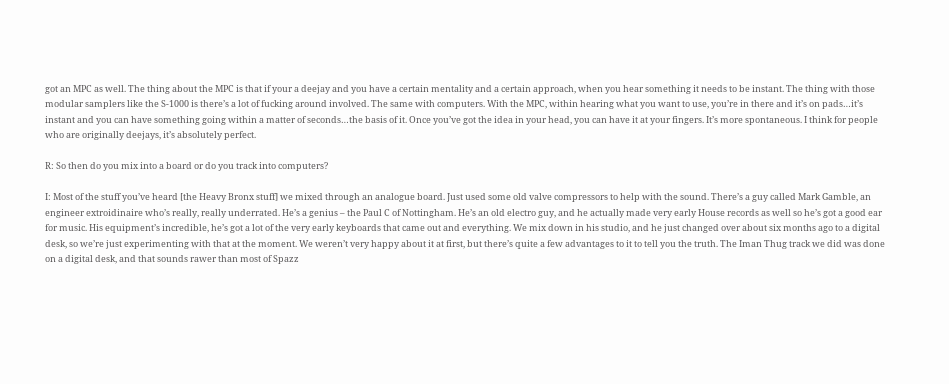got an MPC as well. The thing about the MPC is that if your a deejay and you have a certain mentality and a certain approach, when you hear something it needs to be instant. The thing with those modular samplers like the S-1000 is there’s a lot of fucking around involved. The same with computers. With the MPC, within hearing what you want to use, you’re in there and it’s on pads…it’s instant and you can have something going within a matter of seconds…the basis of it. Once you’ve got the idea in your head, you can have it at your fingers. It’s more spontaneous. I think for people who are originally deejays, it’s absolutely perfect.

R: So then do you mix into a board or do you track into computers?

I: Most of the stuff you’ve heard [the Heavy Bronx stuff] we mixed through an analogue board. Just used some old valve compressors to help with the sound. There’s a guy called Mark Gamble, an engineer extroidinaire who’s really, really underrated. He’s a genius – the Paul C of Nottingham. He’s an old electro guy, and he actually made very early House records as well so he’s got a good ear for music. His equipment’s incredible, he’s got a lot of the very early keyboards that came out and everything. We mix down in his studio, and he just changed over about six months ago to a digital desk, so we’re just experimenting with that at the moment. We weren’t very happy about it at first, but there’s quite a few advantages to it to tell you the truth. The Iman Thug track we did was done on a digital desk, and that sounds rawer than most of Spazz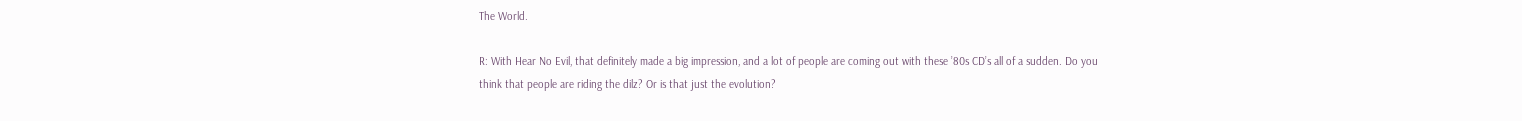The World.

R: With Hear No Evil, that definitely made a big impression, and a lot of people are coming out with these ’80s CD’s all of a sudden. Do you think that people are riding the dilz? Or is that just the evolution?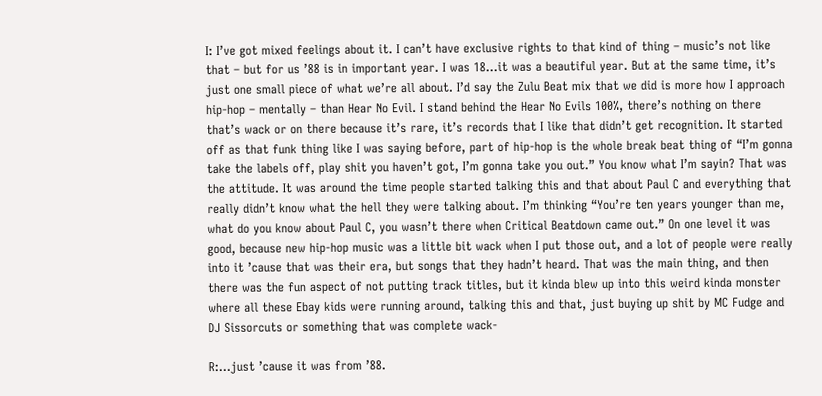I: I’ve got mixed feelings about it. I can’t have exclusive rights to that kind of thing – music’s not like that – but for us ’88 is in important year. I was 18…it was a beautiful year. But at the same time, it’s just one small piece of what we’re all about. I’d say the Zulu Beat mix that we did is more how I approach hip-hop – mentally – than Hear No Evil. I stand behind the Hear No Evils 100%, there’s nothing on there that’s wack or on there because it’s rare, it’s records that I like that didn’t get recognition. It started off as that funk thing like I was saying before, part of hip-hop is the whole break beat thing of “I’m gonna take the labels off, play shit you haven’t got, I’m gonna take you out.” You know what I’m sayin? That was the attitude. It was around the time people started talking this and that about Paul C and everything that really didn’t know what the hell they were talking about. I’m thinking “You’re ten years younger than me, what do you know about Paul C, you wasn’t there when Critical Beatdown came out.” On one level it was good, because new hip-hop music was a little bit wack when I put those out, and a lot of people were really into it ’cause that was their era, but songs that they hadn’t heard. That was the main thing, and then there was the fun aspect of not putting track titles, but it kinda blew up into this weird kinda monster where all these Ebay kids were running around, talking this and that, just buying up shit by MC Fudge and DJ Sissorcuts or something that was complete wack-

R:…just ’cause it was from ’88.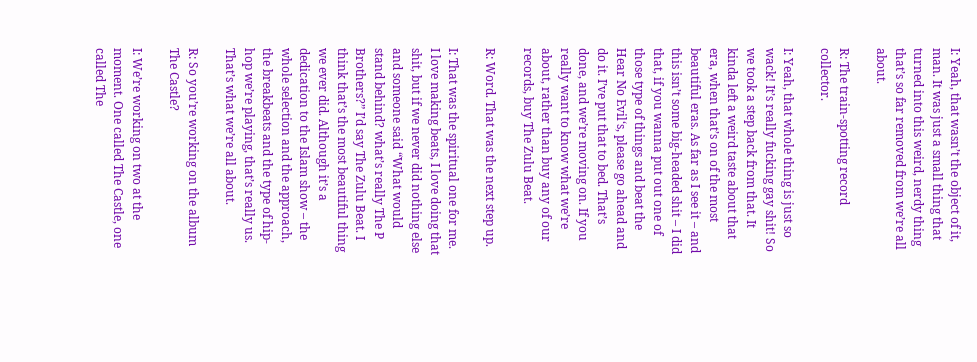I: Yeah, that wasn’t the object of it, man. It was just a small thing that turned into this weird, nerdy thing that’s so far removed from we’re all about.

R: The train-spotting record collector.

I: Yeah, that whole thing is just so wack! It’s really fucking gay shit! So we took a step back from that. It kinda left a weird taste about that era, when that’s on of the most beautiful eras. As far as I see it – and this isn’t some big-headed shit – I did that, if you wanna put out one of those type of things and beat the Hear No Evil‘s, please go ahead and do it. I’ve put that to bed. That’s done, and we’re moving on. If you really want to know what we’re about, rather than buy any of our records, buy The Zulu Beat.

R: Word. That was the next step up.

I: That was the spiritual one for me. I love making beats, I love doing that shit, but if we never did nothing else and someone said “What would stand behind? what’s really The P Brothers?” I’d say The Zulu Beat. I think that’s the most beautiful thing we ever did. Although it’s a dedication to the Islam show – the whole selection and the approach, the breakbeats and the type of hip-hop we’re playing, that’s really us. That’s what we’re all about.

R: So you’re working on the album The Castle?

I: We’re working on two at the moment. One called The Castle, one called The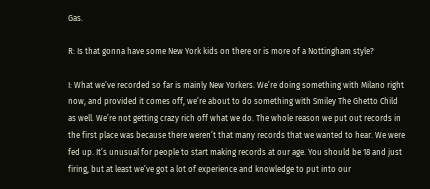Gas.

R: Is that gonna have some New York kids on there or is more of a Nottingham style?

I: What we’ve recorded so far is mainly New Yorkers. We’re doing something with Milano right now, and provided it comes off, we’re about to do something with Smiley The Ghetto Child as well. We’re not getting crazy rich off what we do. The whole reason we put out records in the first place was because there weren’t that many records that we wanted to hear. We were fed up. It’s unusual for people to start making records at our age. You should be 18 and just firing, but at least we’ve got a lot of experience and knowledge to put into our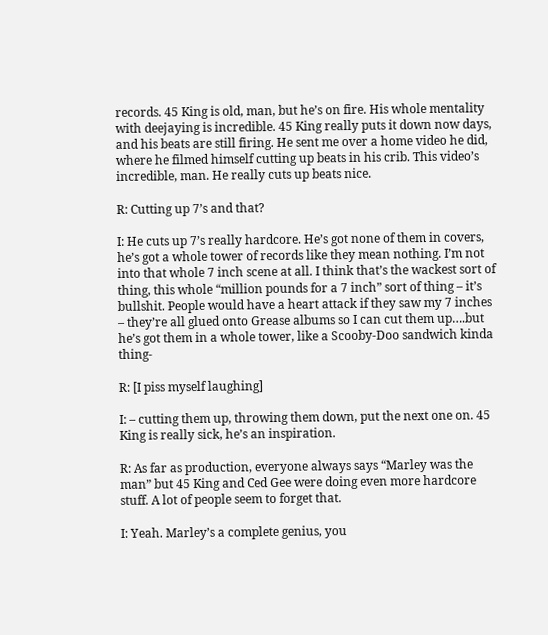records. 45 King is old, man, but he’s on fire. His whole mentality with deejaying is incredible. 45 King really puts it down now days, and his beats are still firing. He sent me over a home video he did, where he filmed himself cutting up beats in his crib. This video’s incredible, man. He really cuts up beats nice.

R: Cutting up 7’s and that?

I: He cuts up 7’s really hardcore. He’s got none of them in covers, he’s got a whole tower of records like they mean nothing. I’m not into that whole 7 inch scene at all. I think that’s the wackest sort of thing, this whole “million pounds for a 7 inch” sort of thing – it’s bullshit. People would have a heart attack if they saw my 7 inches – they’re all glued onto Grease albums so I can cut them up….but he’s got them in a whole tower, like a Scooby-Doo sandwich kinda thing-

R: [I piss myself laughing]

I: – cutting them up, throwing them down, put the next one on. 45 King is really sick, he’s an inspiration.

R: As far as production, everyone always says “Marley was the man” but 45 King and Ced Gee were doing even more hardcore stuff. A lot of people seem to forget that.

I: Yeah. Marley’s a complete genius, you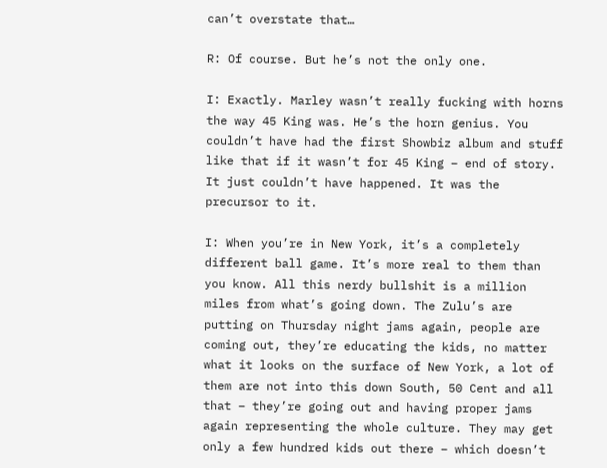can’t overstate that…

R: Of course. But he’s not the only one.

I: Exactly. Marley wasn’t really fucking with horns the way 45 King was. He’s the horn genius. You couldn’t have had the first Showbiz album and stuff like that if it wasn’t for 45 King – end of story. It just couldn’t have happened. It was the precursor to it.

I: When you’re in New York, it’s a completely different ball game. It’s more real to them than you know. All this nerdy bullshit is a million miles from what’s going down. The Zulu’s are putting on Thursday night jams again, people are coming out, they’re educating the kids, no matter what it looks on the surface of New York, a lot of them are not into this down South, 50 Cent and all that – they’re going out and having proper jams again representing the whole culture. They may get only a few hundred kids out there – which doesn’t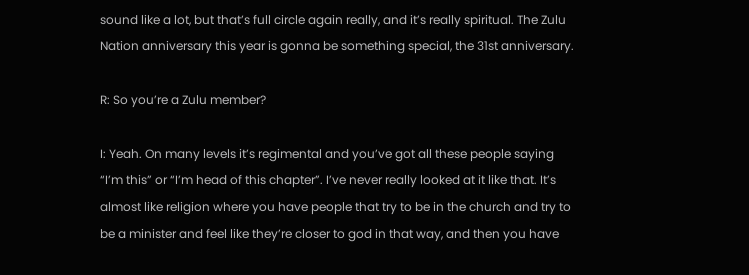sound like a lot, but that’s full circle again really, and it’s really spiritual. The Zulu Nation anniversary this year is gonna be something special, the 31st anniversary.

R: So you’re a Zulu member?

I: Yeah. On many levels it’s regimental and you’ve got all these people saying “I’m this” or “I’m head of this chapter”. I’ve never really looked at it like that. It’s almost like religion where you have people that try to be in the church and try to be a minister and feel like they’re closer to god in that way, and then you have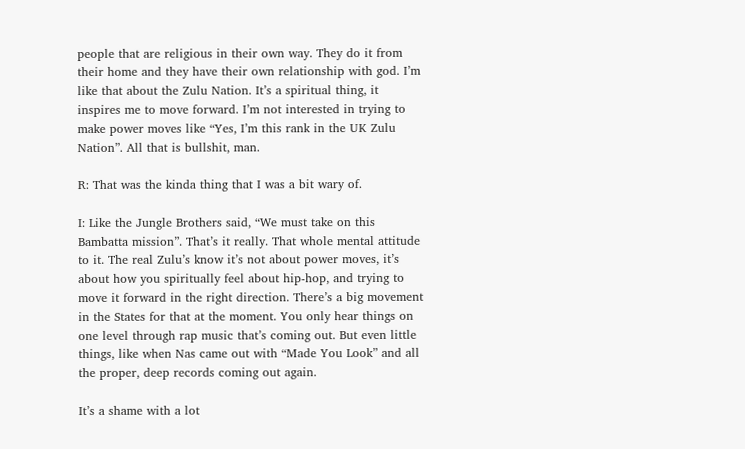people that are religious in their own way. They do it from their home and they have their own relationship with god. I’m like that about the Zulu Nation. It’s a spiritual thing, it inspires me to move forward. I’m not interested in trying to make power moves like “Yes, I’m this rank in the UK Zulu Nation”. All that is bullshit, man.

R: That was the kinda thing that I was a bit wary of.

I: Like the Jungle Brothers said, “We must take on this Bambatta mission”. That’s it really. That whole mental attitude to it. The real Zulu’s know it’s not about power moves, it’s about how you spiritually feel about hip-hop, and trying to move it forward in the right direction. There’s a big movement in the States for that at the moment. You only hear things on one level through rap music that’s coming out. But even little things, like when Nas came out with “Made You Look” and all the proper, deep records coming out again.

It’s a shame with a lot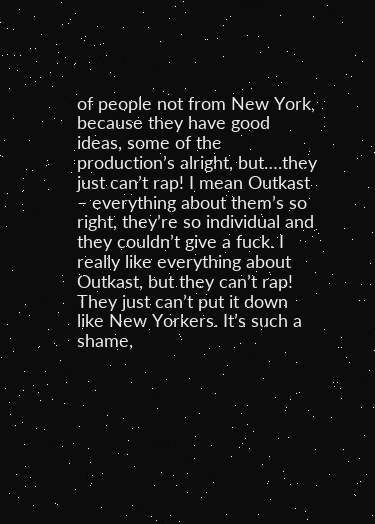of people not from New York, because they have good ideas, some of the production’s alright, but….they just can’t rap! I mean Outkast – everything about them’s so right, they’re so individual and they couldn’t give a fuck. I really like everything about Outkast, but they can’t rap! They just can’t put it down like New Yorkers. It’s such a shame,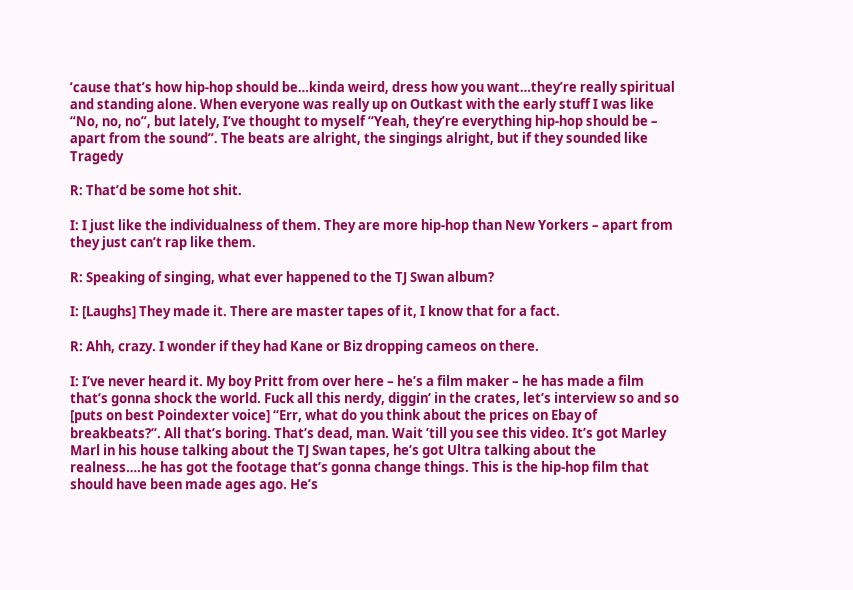’cause that’s how hip-hop should be…kinda weird, dress how you want…they’re really spiritual and standing alone. When everyone was really up on Outkast with the early stuff I was like “No, no, no”, but lately, I’ve thought to myself “Yeah, they’re everything hip-hop should be – apart from the sound”. The beats are alright, the singings alright, but if they sounded like Tragedy

R: That’d be some hot shit.

I: I just like the individualness of them. They are more hip-hop than New Yorkers – apart from they just can’t rap like them.

R: Speaking of singing, what ever happened to the TJ Swan album?

I: [Laughs] They made it. There are master tapes of it, I know that for a fact.

R: Ahh, crazy. I wonder if they had Kane or Biz dropping cameos on there.

I: I’ve never heard it. My boy Pritt from over here – he’s a film maker – he has made a film that’s gonna shock the world. Fuck all this nerdy, diggin’ in the crates, let’s interview so and so [puts on best Poindexter voice] “Err, what do you think about the prices on Ebay of breakbeats?”. All that’s boring. That’s dead, man. Wait ’till you see this video. It’s got Marley Marl in his house talking about the TJ Swan tapes, he’s got Ultra talking about the realness….he has got the footage that’s gonna change things. This is the hip-hop film that should have been made ages ago. He’s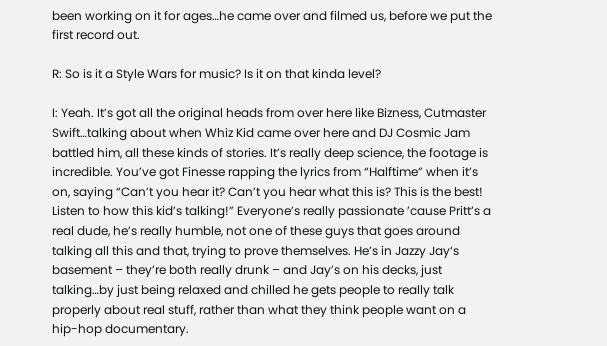been working on it for ages…he came over and filmed us, before we put the first record out.

R: So is it a Style Wars for music? Is it on that kinda level?

I: Yeah. It’s got all the original heads from over here like Bizness, Cutmaster Swift…talking about when Whiz Kid came over here and DJ Cosmic Jam battled him, all these kinds of stories. It’s really deep science, the footage is incredible. You’ve got Finesse rapping the lyrics from “Halftime” when it’s on, saying “Can’t you hear it? Can’t you hear what this is? This is the best! Listen to how this kid’s talking!” Everyone’s really passionate ’cause Pritt’s a real dude, he’s really humble, not one of these guys that goes around talking all this and that, trying to prove themselves. He’s in Jazzy Jay‘s basement – they’re both really drunk – and Jay’s on his decks, just talking…by just being relaxed and chilled he gets people to really talk properly about real stuff, rather than what they think people want on a hip-hop documentary.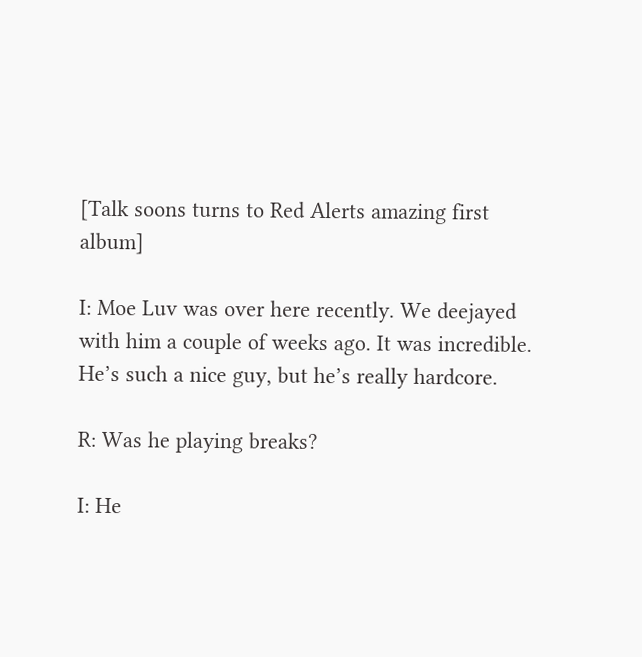[Talk soons turns to Red Alerts amazing first album]

I: Moe Luv was over here recently. We deejayed with him a couple of weeks ago. It was incredible. He’s such a nice guy, but he’s really hardcore.

R: Was he playing breaks?

I: He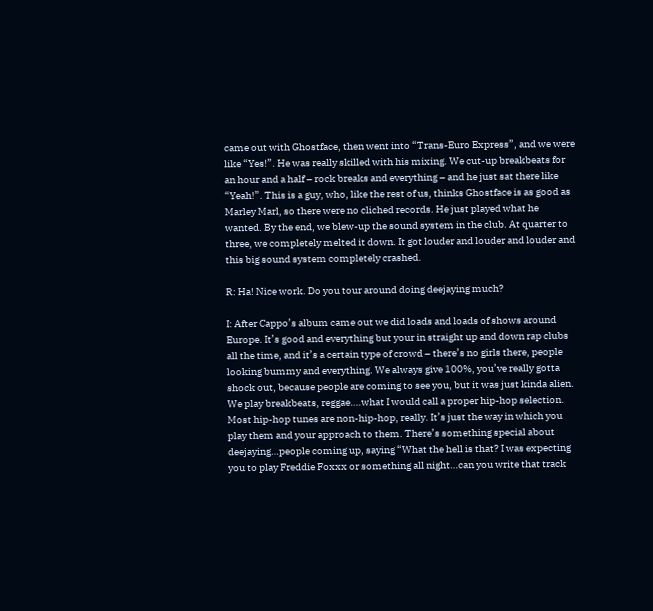came out with Ghostface, then went into “Trans-Euro Express”, and we were like “Yes!”. He was really skilled with his mixing. We cut-up breakbeats for an hour and a half – rock breaks and everything – and he just sat there like “Yeah!”. This is a guy, who, like the rest of us, thinks Ghostface is as good as Marley Marl, so there were no cliched records. He just played what he wanted. By the end, we blew-up the sound system in the club. At quarter to three, we completely melted it down. It got louder and louder and louder and this big sound system completely crashed.

R: Ha! Nice work. Do you tour around doing deejaying much?

I: After Cappo’s album came out we did loads and loads of shows around Europe. It’s good and everything but your in straight up and down rap clubs all the time, and it’s a certain type of crowd – there’s no girls there, people looking bummy and everything. We always give 100%, you’ve really gotta shock out, because people are coming to see you, but it was just kinda alien. We play breakbeats, reggae….what I would call a proper hip-hop selection. Most hip-hop tunes are non-hip-hop, really. It’s just the way in which you play them and your approach to them. There’s something special about deejaying…people coming up, saying “What the hell is that? I was expecting you to play Freddie Foxxx or something all night…can you write that track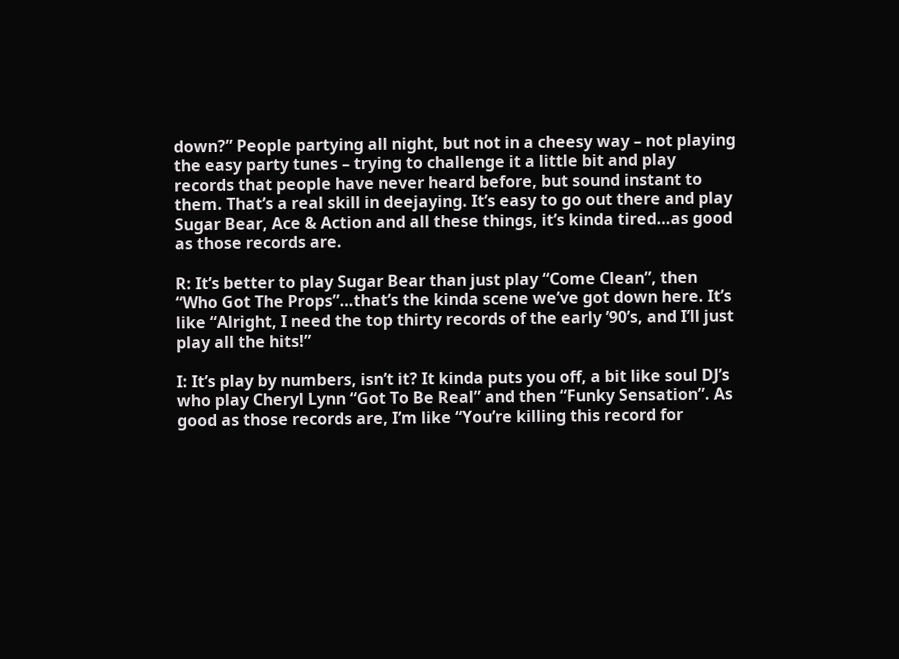down?” People partying all night, but not in a cheesy way – not playing the easy party tunes – trying to challenge it a little bit and play records that people have never heard before, but sound instant to them. That’s a real skill in deejaying. It’s easy to go out there and play Sugar Bear, Ace & Action and all these things, it’s kinda tired…as good as those records are.

R: It’s better to play Sugar Bear than just play “Come Clean”, then “Who Got The Props”…that’s the kinda scene we’ve got down here. It’s like “Alright, I need the top thirty records of the early ’90’s, and I’ll just play all the hits!”

I: It’s play by numbers, isn’t it? It kinda puts you off, a bit like soul DJ’s who play Cheryl Lynn “Got To Be Real” and then “Funky Sensation”. As good as those records are, I’m like “You’re killing this record for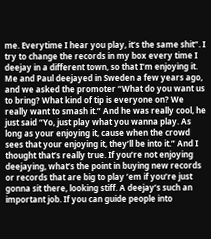me. Everytime I hear you play, it’s the same shit”. I try to change the records in my box every time I deejay in a different town, so that I’m enjoying it. Me and Paul deejayed in Sweden a few years ago, and we asked the promoter “What do you want us to bring? What kind of tip is everyone on? We really want to smash it.” And he was really cool, he just said “Yo, just play what you wanna play. As long as your enjoying it, cause when the crowd sees that your enjoying it, they’ll be into it.” And I thought that’s really true. If you’re not enjoying deejaying, what’s the point in buying new records or records that are big to play ’em if you’re just gonna sit there, looking stiff. A deejay’s such an important job. If you can guide people into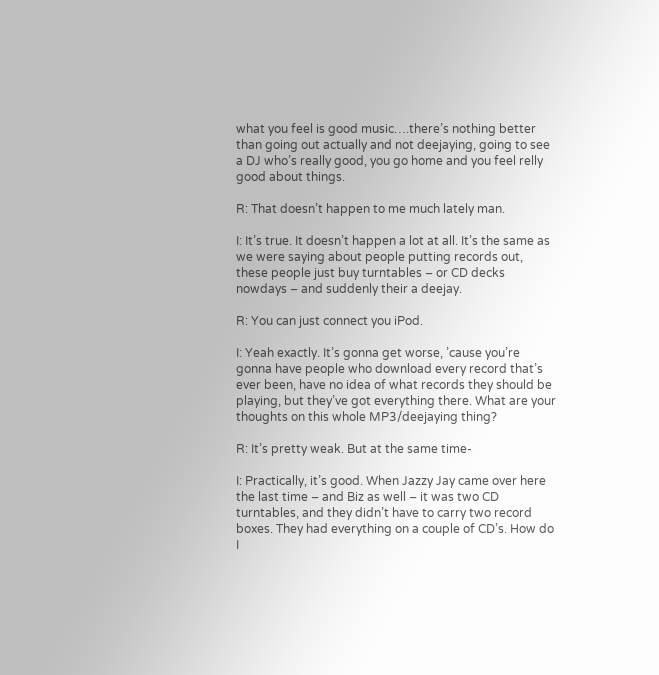what you feel is good music….there’s nothing better than going out actually and not deejaying, going to see a DJ who’s really good, you go home and you feel relly good about things.

R: That doesn’t happen to me much lately man.

I: It’s true. It doesn’t happen a lot at all. It’s the same as we were saying about people putting records out, these people just buy turntables – or CD decks nowdays – and suddenly their a deejay.

R: You can just connect you iPod.

I: Yeah exactly. It’s gonna get worse, ’cause you’re gonna have people who download every record that’s ever been, have no idea of what records they should be playing, but they’ve got everything there. What are your thoughts on this whole MP3/deejaying thing?

R: It’s pretty weak. But at the same time-

I: Practically, it’s good. When Jazzy Jay came over here the last time – and Biz as well – it was two CD turntables, and they didn’t have to carry two record boxes. They had everything on a couple of CD’s. How do I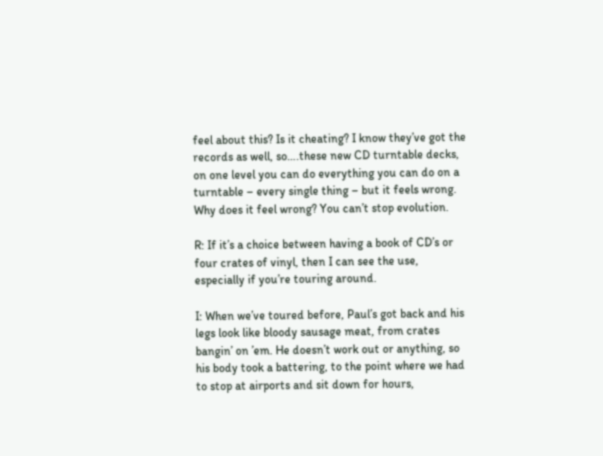feel about this? Is it cheating? I know they’ve got the records as well, so….these new CD turntable decks, on one level you can do everything you can do on a turntable – every single thing – but it feels wrong. Why does it feel wrong? You can’t stop evolution.

R: If it’s a choice between having a book of CD’s or four crates of vinyl, then I can see the use, especially if you’re touring around.

I: When we’ve toured before, Paul’s got back and his legs look like bloody sausage meat, from crates bangin’ on ’em. He doesn’t work out or anything, so his body took a battering, to the point where we had to stop at airports and sit down for hours,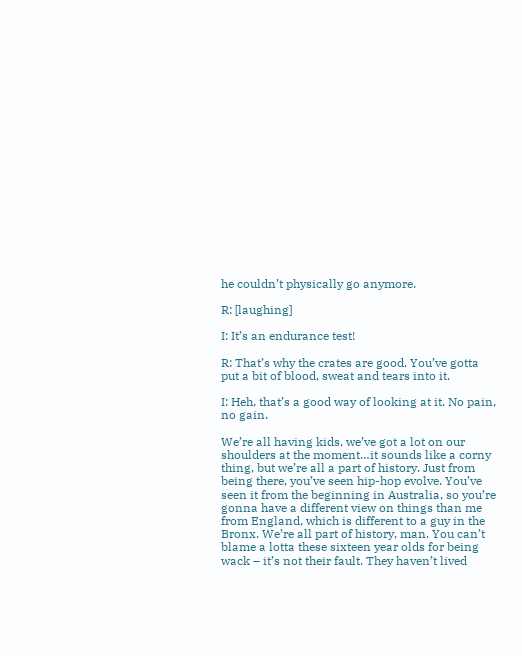he couldn’t physically go anymore.

R: [laughing]

I: It’s an endurance test!

R: That’s why the crates are good. You’ve gotta put a bit of blood, sweat and tears into it.

I: Heh, that’s a good way of looking at it. No pain, no gain.

We’re all having kids, we’ve got a lot on our shoulders at the moment…it sounds like a corny thing, but we’re all a part of history. Just from being there, you’ve seen hip-hop evolve. You’ve seen it from the beginning in Australia, so you’re gonna have a different view on things than me from England, which is different to a guy in the Bronx. We’re all part of history, man. You can’t blame a lotta these sixteen year olds for being wack – it’s not their fault. They haven’t lived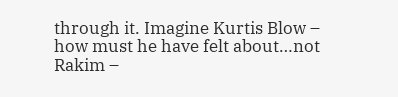through it. Imagine Kurtis Blow – how must he have felt about…not Rakim –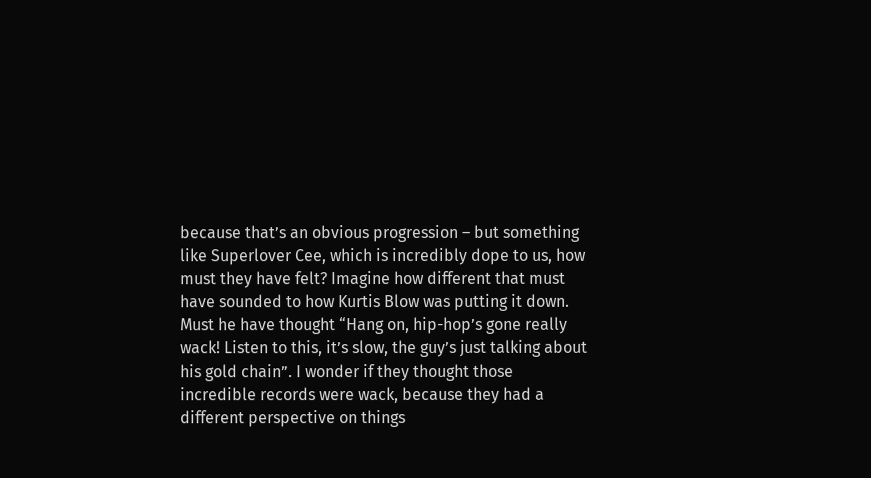because that’s an obvious progression – but something like Superlover Cee, which is incredibly dope to us, how must they have felt? Imagine how different that must have sounded to how Kurtis Blow was putting it down. Must he have thought “Hang on, hip-hop’s gone really wack! Listen to this, it’s slow, the guy’s just talking about his gold chain”. I wonder if they thought those incredible records were wack, because they had a different perspective on things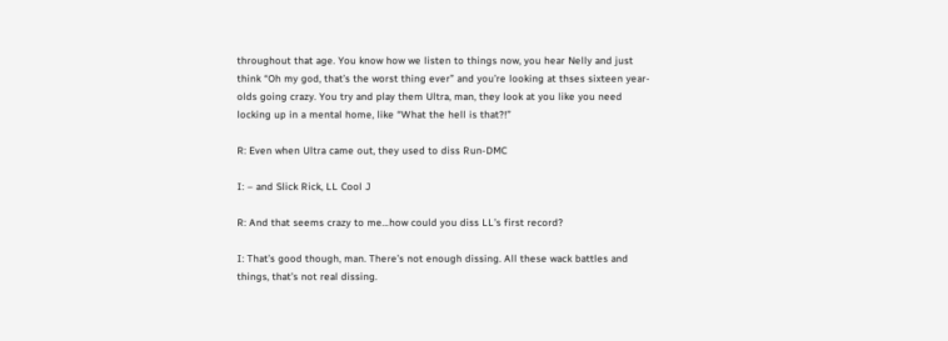throughout that age. You know how we listen to things now, you hear Nelly and just think “Oh my god, that’s the worst thing ever” and you’re looking at thses sixteen year-olds going crazy. You try and play them Ultra, man, they look at you like you need locking up in a mental home, like “What the hell is that?!”

R: Even when Ultra came out, they used to diss Run-DMC

I: – and Slick Rick, LL Cool J

R: And that seems crazy to me…how could you diss LL’s first record?

I: That’s good though, man. There’s not enough dissing. All these wack battles and things, that’s not real dissing.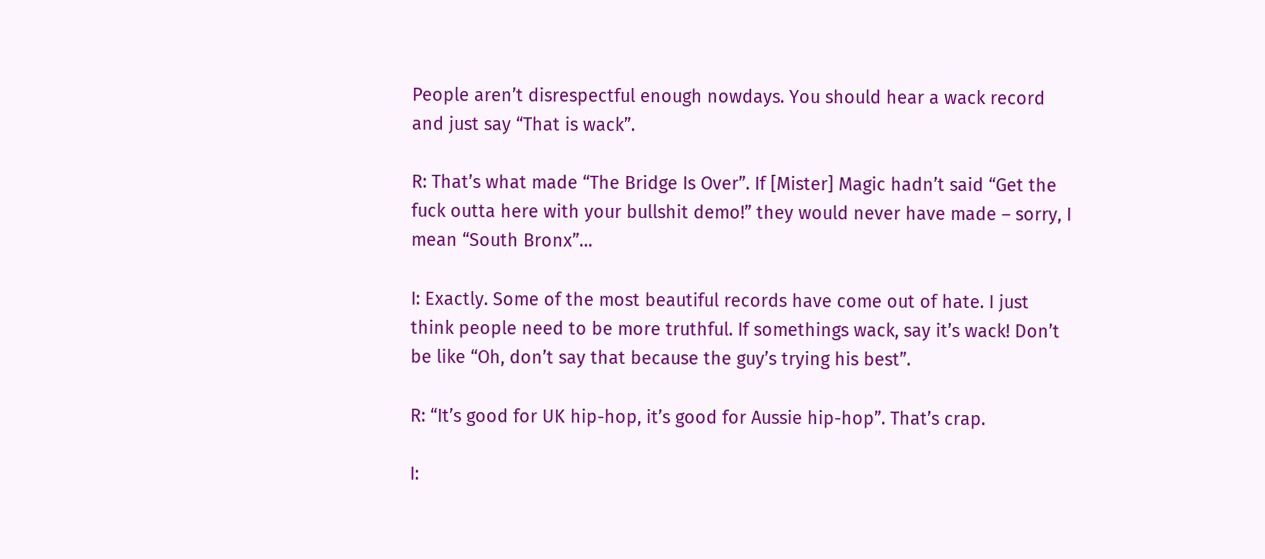People aren’t disrespectful enough nowdays. You should hear a wack record and just say “That is wack”.

R: That’s what made “The Bridge Is Over”. If [Mister] Magic hadn’t said “Get the fuck outta here with your bullshit demo!” they would never have made – sorry, I mean “South Bronx”…

I: Exactly. Some of the most beautiful records have come out of hate. I just think people need to be more truthful. If somethings wack, say it’s wack! Don’t be like “Oh, don’t say that because the guy’s trying his best”.

R: “It’s good for UK hip-hop, it’s good for Aussie hip-hop”. That’s crap.

I: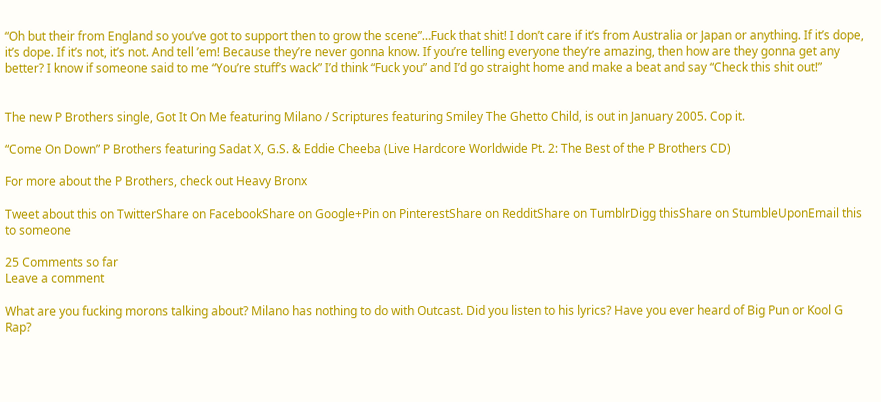“Oh but their from England so you’ve got to support then to grow the scene”…Fuck that shit! I don’t care if it’s from Australia or Japan or anything. If it’s dope, it’s dope. If it’s not, it’s not. And tell ’em! Because they’re never gonna know. If you’re telling everyone they’re amazing, then how are they gonna get any better? I know if someone said to me “You’re stuff’s wack” I’d think “Fuck you” and I’d go straight home and make a beat and say “Check this shit out!”


The new P Brothers single, Got It On Me featuring Milano / Scriptures featuring Smiley The Ghetto Child, is out in January 2005. Cop it.

“Come On Down” P Brothers featuring Sadat X, G.S. & Eddie Cheeba (Live Hardcore Worldwide Pt. 2: The Best of the P Brothers CD)

For more about the P Brothers, check out Heavy Bronx

Tweet about this on TwitterShare on FacebookShare on Google+Pin on PinterestShare on RedditShare on TumblrDigg thisShare on StumbleUponEmail this to someone

25 Comments so far
Leave a comment

What are you fucking morons talking about? Milano has nothing to do with Outcast. Did you listen to his lyrics? Have you ever heard of Big Pun or Kool G Rap?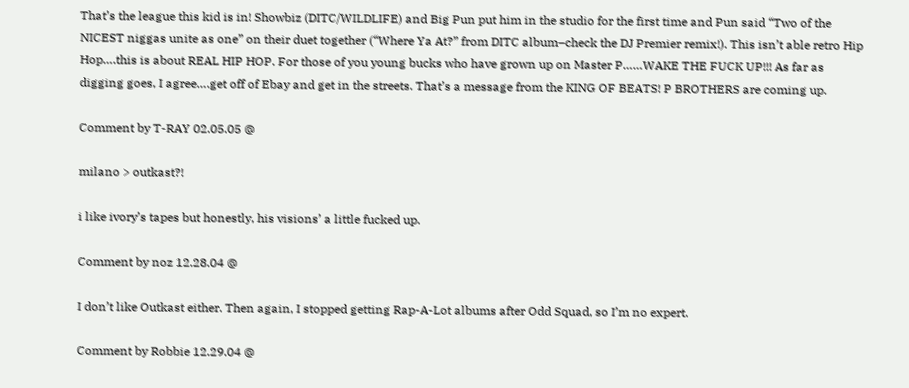That’s the league this kid is in! Showbiz (DITC/WILDLIFE) and Big Pun put him in the studio for the first time and Pun said “Two of the NICEST niggas unite as one” on their duet together (“Where Ya At?” from DITC album–check the DJ Premier remix!). This isn’t able retro Hip Hop….this is about REAL HIP HOP. For those of you young bucks who have grown up on Master P……WAKE THE FUCK UP!!! As far as digging goes, I agree….get off of Ebay and get in the streets. That’s a message from the KING OF BEATS! P BROTHERS are coming up.

Comment by T-RAY 02.05.05 @

milano > outkast?!

i like ivory’s tapes but honestly, his visions’ a little fucked up.

Comment by noz 12.28.04 @

I don’t like Outkast either. Then again, I stopped getting Rap-A-Lot albums after Odd Squad, so I’m no expert.

Comment by Robbie 12.29.04 @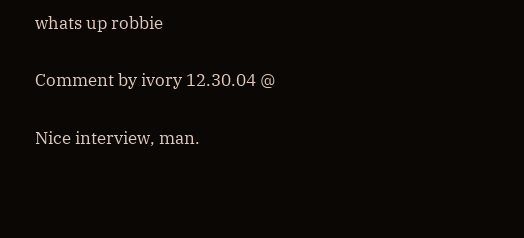whats up robbie

Comment by ivory 12.30.04 @

Nice interview, man.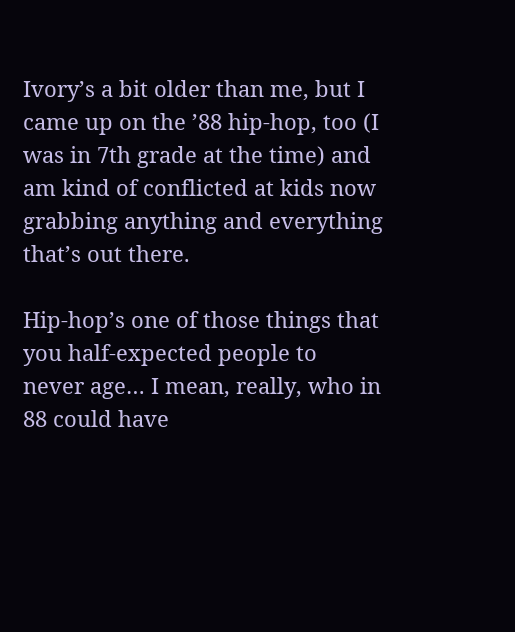Ivory’s a bit older than me, but I came up on the ’88 hip-hop, too (I was in 7th grade at the time) and am kind of conflicted at kids now grabbing anything and everything that’s out there.

Hip-hop’s one of those things that you half-expected people to never age… I mean, really, who in 88 could have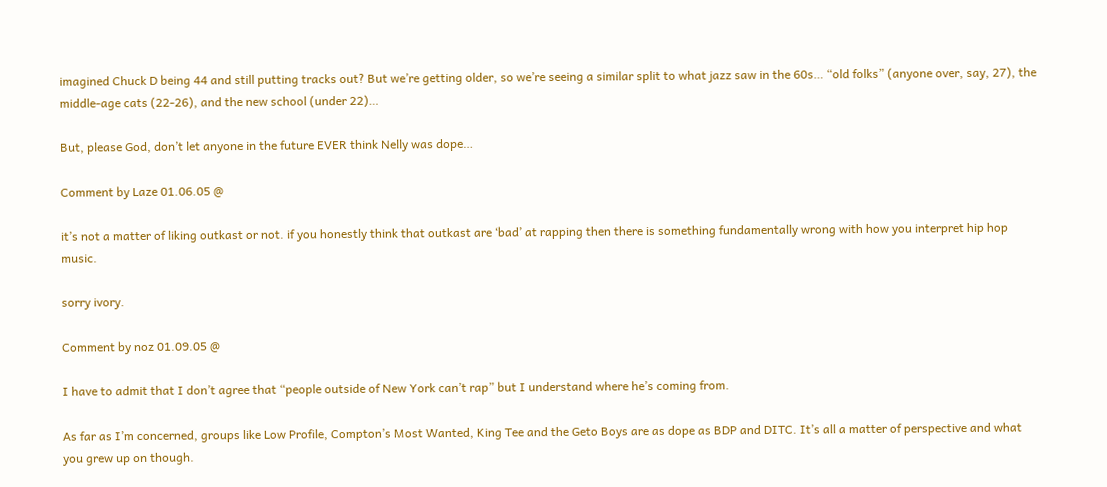imagined Chuck D being 44 and still putting tracks out? But we’re getting older, so we’re seeing a similar split to what jazz saw in the 60s… “old folks” (anyone over, say, 27), the middle-age cats (22-26), and the new school (under 22)…

But, please God, don’t let anyone in the future EVER think Nelly was dope…

Comment by Laze 01.06.05 @

it’s not a matter of liking outkast or not. if you honestly think that outkast are ‘bad’ at rapping then there is something fundamentally wrong with how you interpret hip hop music.

sorry ivory.

Comment by noz 01.09.05 @

I have to admit that I don’t agree that “people outside of New York can’t rap” but I understand where he’s coming from.

As far as I’m concerned, groups like Low Profile, Compton’s Most Wanted, King Tee and the Geto Boys are as dope as BDP and DITC. It’s all a matter of perspective and what you grew up on though.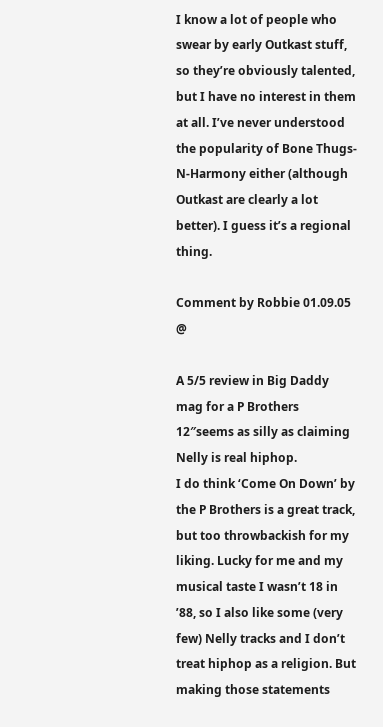I know a lot of people who swear by early Outkast stuff, so they’re obviously talented, but I have no interest in them at all. I’ve never understood the popularity of Bone Thugs-N-Harmony either (although Outkast are clearly a lot better). I guess it’s a regional thing.

Comment by Robbie 01.09.05 @

A 5/5 review in Big Daddy mag for a P Brothers 12″seems as silly as claiming Nelly is real hiphop.
I do think ‘Come On Down’ by the P Brothers is a great track, but too throwbackish for my liking. Lucky for me and my musical taste I wasn’t 18 in ’88, so I also like some (very few) Nelly tracks and I don’t treat hiphop as a religion. But making those statements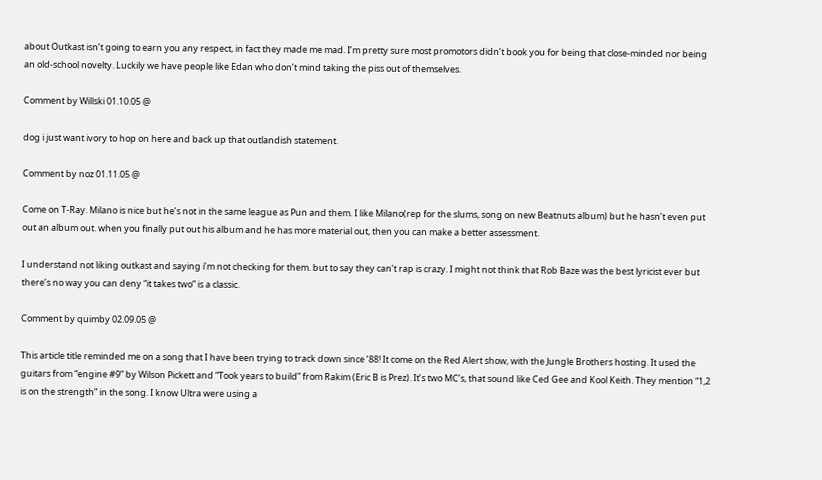about Outkast isn’t going to earn you any respect, in fact they made me mad. I’m pretty sure most promotors didn’t book you for being that close-minded nor being an old-school novelty. Luckily we have people like Edan who don’t mind taking the piss out of themselves.

Comment by Willski 01.10.05 @

dog i just want ivory to hop on here and back up that outlandish statement.

Comment by noz 01.11.05 @

Come on T-Ray. Milano is nice but he’s not in the same league as Pun and them. I like Milano(rep for the slums, song on new Beatnuts album) but he hasn’t even put out an album out. when you finally put out his album and he has more material out, then you can make a better assessment.

I understand not liking outkast and saying i’m not checking for them. but to say they can’t rap is crazy. I might not think that Rob Baze was the best lyricist ever but there’s no way you can deny “it takes two” is a classic.

Comment by quimby 02.09.05 @

This article title reminded me on a song that I have been trying to track down since ’88! It come on the Red Alert show, with the Jungle Brothers hosting. It used the guitars from “engine #9” by Wilson Pickett and “Took years to build” from Rakim (Eric B is Prez). It’s two MC’s, that sound like Ced Gee and Kool Keith. They mention “1,2 is on the strength” in the song. I know Ultra were using a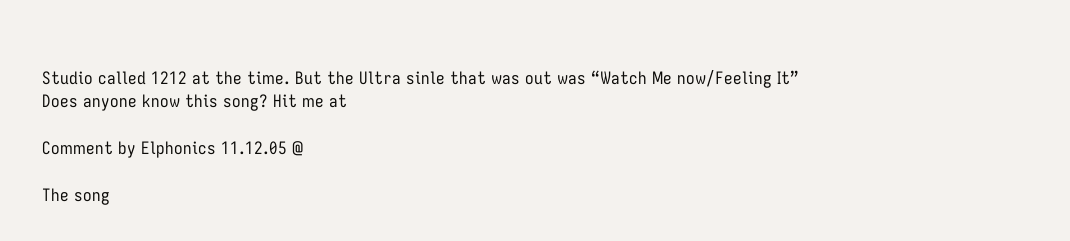Studio called 1212 at the time. But the Ultra sinle that was out was “Watch Me now/Feeling It”
Does anyone know this song? Hit me at

Comment by Elphonics 11.12.05 @

The song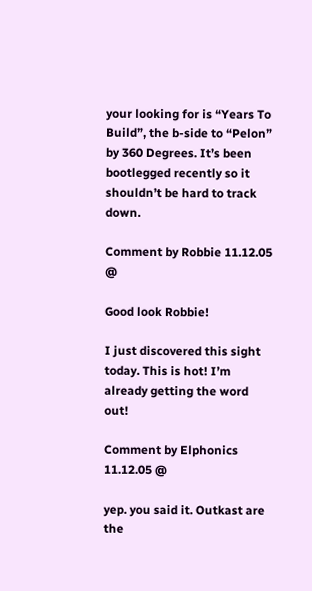your looking for is “Years To Build”, the b-side to “Pelon” by 360 Degrees. It’s been bootlegged recently so it shouldn’t be hard to track down.

Comment by Robbie 11.12.05 @

Good look Robbie!

I just discovered this sight today. This is hot! I’m already getting the word out!

Comment by Elphonics 11.12.05 @

yep. you said it. Outkast are the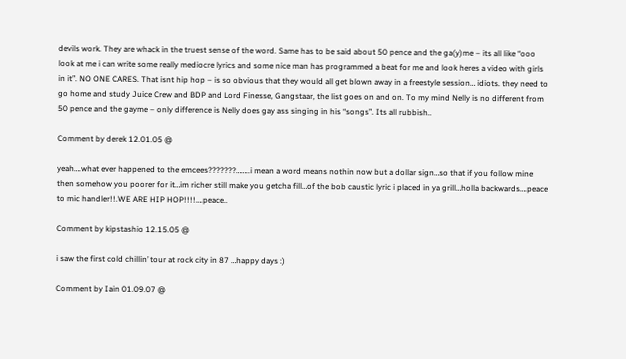devils work. They are whack in the truest sense of the word. Same has to be said about 50 pence and the ga(y)me – its all like “ooo look at me i can write some really mediocre lyrics and some nice man has programmed a beat for me and look heres a video with girls in it”. NO ONE CARES. That isnt hip hop – is so obvious that they would all get blown away in a freestyle session… idiots. they need to go home and study Juice Crew and BDP and Lord Finesse, Gangstaar, the list goes on and on. To my mind Nelly is no different from 50 pence and the gayme – only difference is Nelly does gay ass singing in his “songs”. Its all rubbish..

Comment by derek 12.01.05 @

yeah….what ever happened to the emcees???????……..i mean a word means nothin now but a dollar sign…so that if you follow mine then somehow you poorer for it…im richer still make you getcha fill…of the bob caustic lyric i placed in ya grill…holla backwards….peace to mic handler!!.WE ARE HIP HOP!!!!….peace..

Comment by kipstashio 12.15.05 @

i saw the first cold chillin’ tour at rock city in 87 …happy days :)

Comment by Iain 01.09.07 @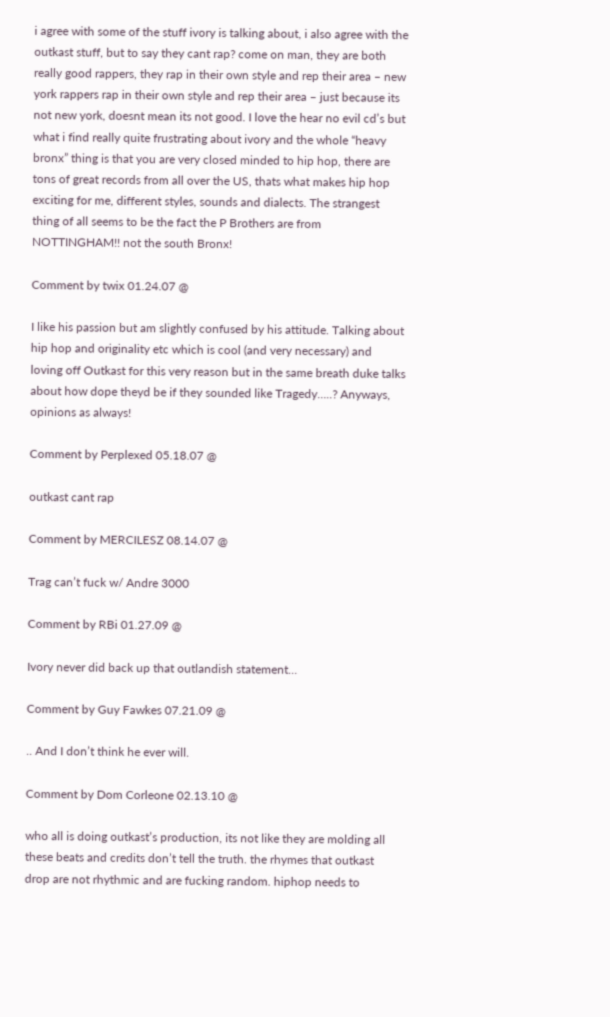i agree with some of the stuff ivory is talking about, i also agree with the outkast stuff, but to say they cant rap? come on man, they are both really good rappers, they rap in their own style and rep their area – new york rappers rap in their own style and rep their area – just because its not new york, doesnt mean its not good. I love the hear no evil cd’s but what i find really quite frustrating about ivory and the whole “heavy bronx” thing is that you are very closed minded to hip hop, there are tons of great records from all over the US, thats what makes hip hop exciting for me, different styles, sounds and dialects. The strangest thing of all seems to be the fact the P Brothers are from NOTTINGHAM!! not the south Bronx!

Comment by twix 01.24.07 @

I like his passion but am slightly confused by his attitude. Talking about hip hop and originality etc which is cool (and very necessary) and loving off Outkast for this very reason but in the same breath duke talks about how dope theyd be if they sounded like Tragedy…..? Anyways, opinions as always!

Comment by Perplexed 05.18.07 @

outkast cant rap

Comment by MERCILESZ 08.14.07 @

Trag can’t fuck w/ Andre 3000

Comment by RBi 01.27.09 @

Ivory never did back up that outlandish statement…

Comment by Guy Fawkes 07.21.09 @

.. And I don’t think he ever will.

Comment by Dom Corleone 02.13.10 @

who all is doing outkast’s production, its not like they are molding all these beats and credits don’t tell the truth. the rhymes that outkast drop are not rhythmic and are fucking random. hiphop needs to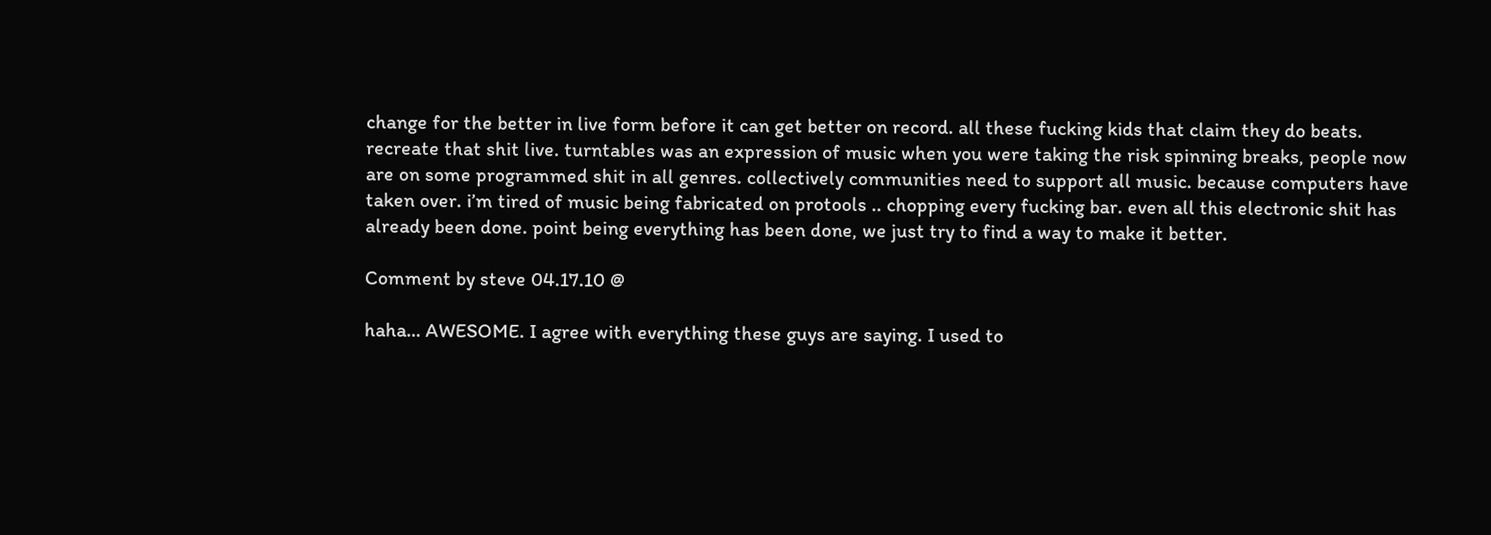change for the better in live form before it can get better on record. all these fucking kids that claim they do beats. recreate that shit live. turntables was an expression of music when you were taking the risk spinning breaks, people now are on some programmed shit in all genres. collectively communities need to support all music. because computers have taken over. i’m tired of music being fabricated on protools .. chopping every fucking bar. even all this electronic shit has already been done. point being everything has been done, we just try to find a way to make it better.

Comment by steve 04.17.10 @

haha… AWESOME. I agree with everything these guys are saying. I used to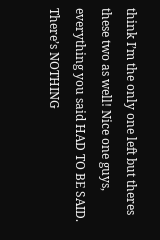think I’m the only one left but theres these two as well! Nice one guys, everything you said HAD TO BE SAID. There’s NOTHING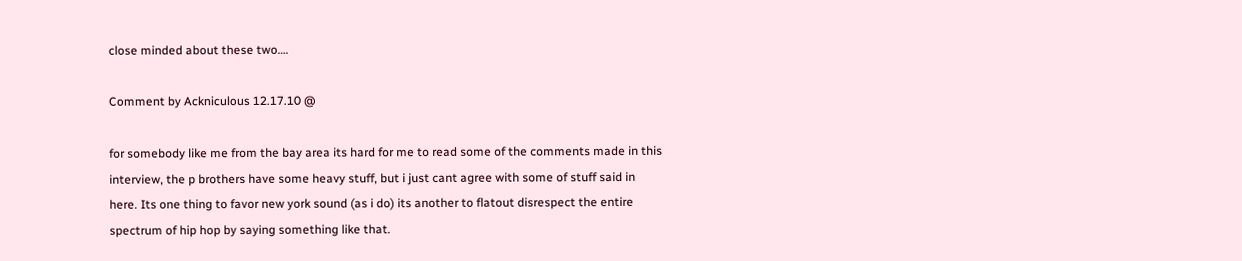close minded about these two….

Comment by Ackniculous 12.17.10 @

for somebody like me from the bay area its hard for me to read some of the comments made in this interview, the p brothers have some heavy stuff, but i just cant agree with some of stuff said in here. Its one thing to favor new york sound (as i do) its another to flatout disrespect the entire spectrum of hip hop by saying something like that.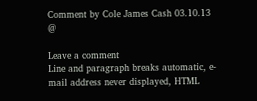Comment by Cole James Cash 03.10.13 @

Leave a comment
Line and paragraph breaks automatic, e-mail address never displayed, HTML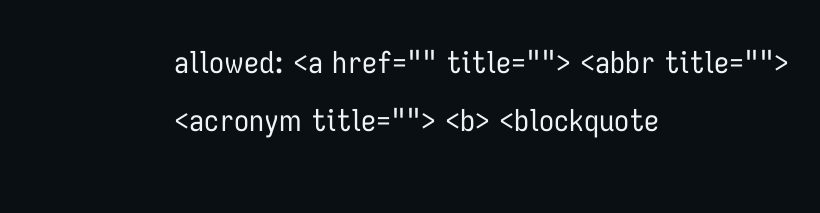allowed: <a href="" title=""> <abbr title=""> <acronym title=""> <b> <blockquote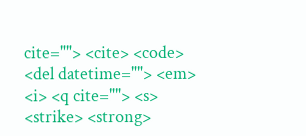cite=""> <cite> <code> <del datetime=""> <em> <i> <q cite=""> <s> <strike> <strong>